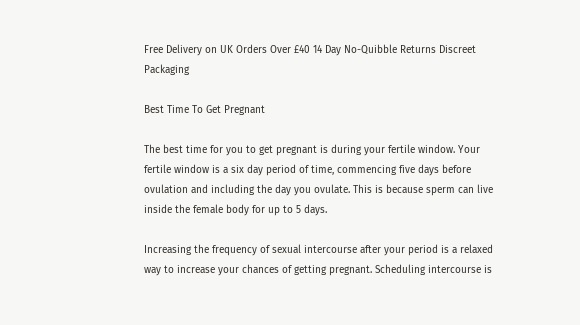Free Delivery on UK Orders Over £40 14 Day No-Quibble Returns Discreet Packaging

Best Time To Get Pregnant

The best time for you to get pregnant is during your fertile window. Your fertile window is a six day period of time, commencing five days before ovulation and including the day you ovulate. This is because sperm can live inside the female body for up to 5 days.

Increasing the frequency of sexual intercourse after your period is a relaxed way to increase your chances of getting pregnant. Scheduling intercourse is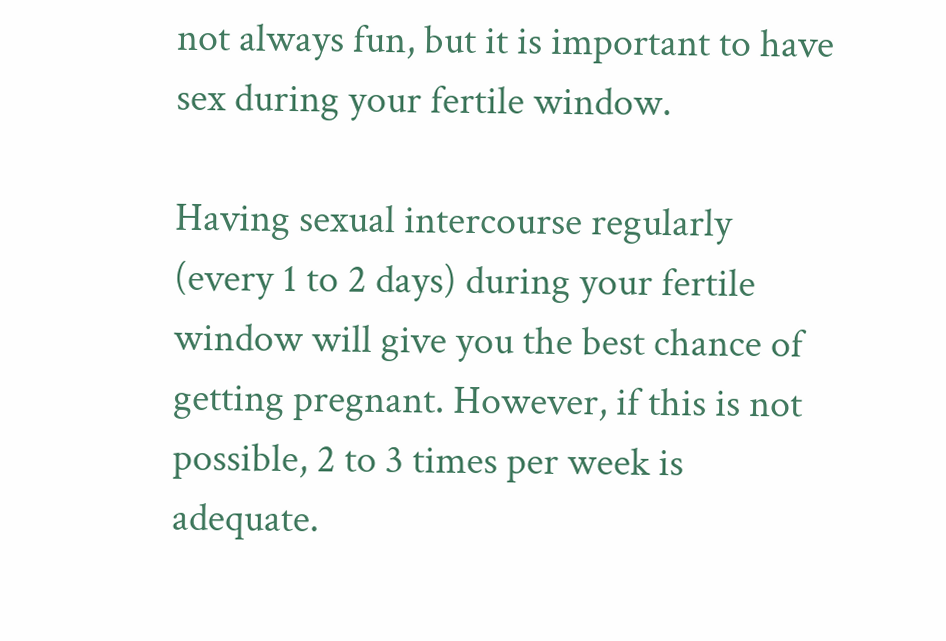not always fun, but it is important to have sex during your fertile window.

Having sexual intercourse regularly (every 1 to 2 days) during your fertile window will give you the best chance of getting pregnant. However, if this is not possible, 2 to 3 times per week is adequate.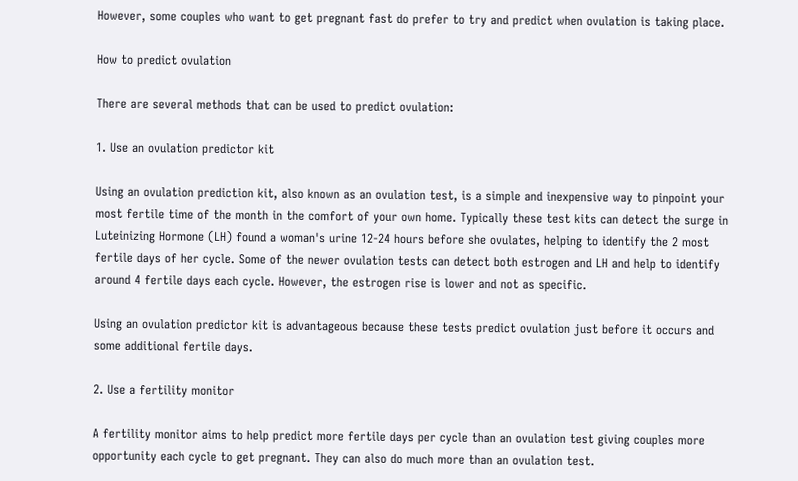However, some couples who want to get pregnant fast do prefer to try and predict when ovulation is taking place.

How to predict ovulation

There are several methods that can be used to predict ovulation:

1. Use an ovulation predictor kit

Using an ovulation prediction kit, also known as an ovulation test, is a simple and inexpensive way to pinpoint your most fertile time of the month in the comfort of your own home. Typically these test kits can detect the surge in Luteinizing Hormone (LH) found a woman's urine 12-24 hours before she ovulates, helping to identify the 2 most fertile days of her cycle. Some of the newer ovulation tests can detect both estrogen and LH and help to identify around 4 fertile days each cycle. However, the estrogen rise is lower and not as specific.

Using an ovulation predictor kit is advantageous because these tests predict ovulation just before it occurs and some additional fertile days.

2. Use a fertility monitor

A fertility monitor aims to help predict more fertile days per cycle than an ovulation test giving couples more opportunity each cycle to get pregnant. They can also do much more than an ovulation test.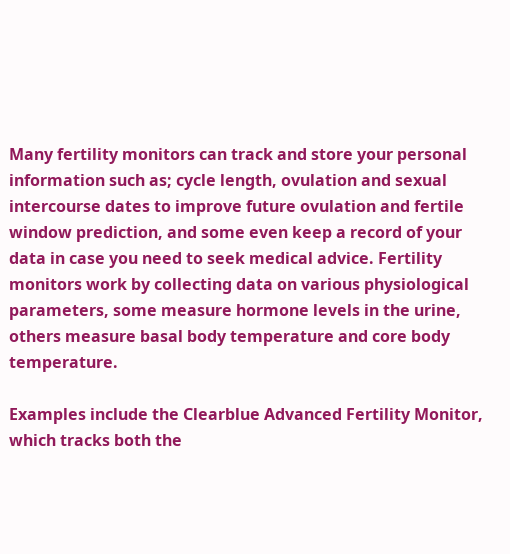Many fertility monitors can track and store your personal information such as; cycle length, ovulation and sexual intercourse dates to improve future ovulation and fertile window prediction, and some even keep a record of your data in case you need to seek medical advice. Fertility monitors work by collecting data on various physiological parameters, some measure hormone levels in the urine, others measure basal body temperature and core body temperature.

Examples include the Clearblue Advanced Fertility Monitor, which tracks both the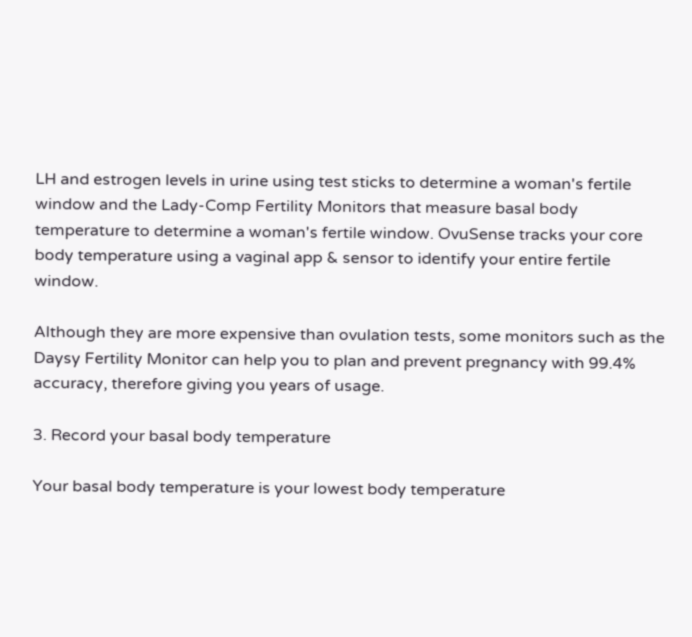LH and estrogen levels in urine using test sticks to determine a woman's fertile window and the Lady-Comp Fertility Monitors that measure basal body temperature to determine a woman's fertile window. OvuSense tracks your core body temperature using a vaginal app & sensor to identify your entire fertile window.

Although they are more expensive than ovulation tests, some monitors such as the Daysy Fertility Monitor can help you to plan and prevent pregnancy with 99.4% accuracy, therefore giving you years of usage.

3. Record your basal body temperature

Your basal body temperature is your lowest body temperature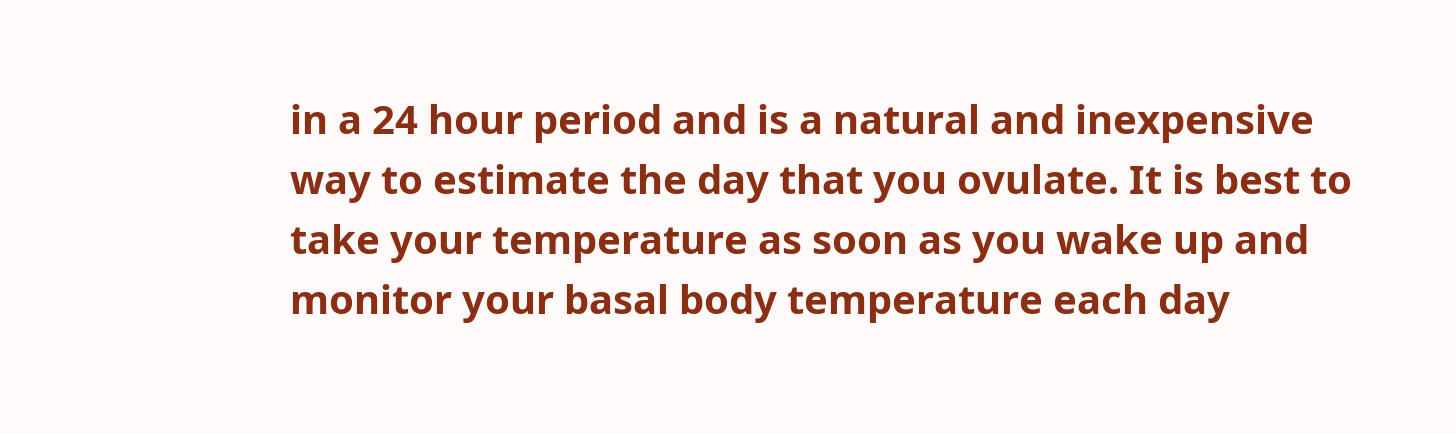in a 24 hour period and is a natural and inexpensive way to estimate the day that you ovulate. It is best to take your temperature as soon as you wake up and monitor your basal body temperature each day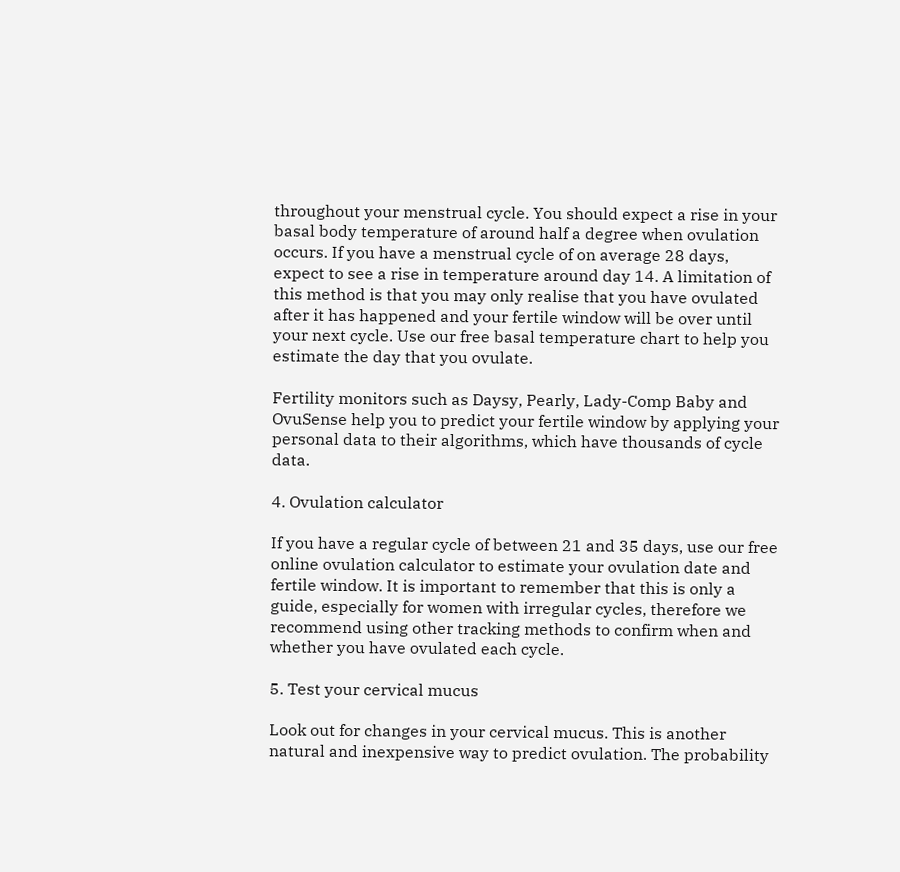throughout your menstrual cycle. You should expect a rise in your basal body temperature of around half a degree when ovulation occurs. If you have a menstrual cycle of on average 28 days, expect to see a rise in temperature around day 14. A limitation of this method is that you may only realise that you have ovulated after it has happened and your fertile window will be over until your next cycle. Use our free basal temperature chart to help you estimate the day that you ovulate.

Fertility monitors such as Daysy, Pearly, Lady-Comp Baby and OvuSense help you to predict your fertile window by applying your personal data to their algorithms, which have thousands of cycle data.

4. Ovulation calculator

If you have a regular cycle of between 21 and 35 days, use our free online ovulation calculator to estimate your ovulation date and fertile window. It is important to remember that this is only a guide, especially for women with irregular cycles, therefore we recommend using other tracking methods to confirm when and whether you have ovulated each cycle.

5. Test your cervical mucus

Look out for changes in your cervical mucus. This is another natural and inexpensive way to predict ovulation. The probability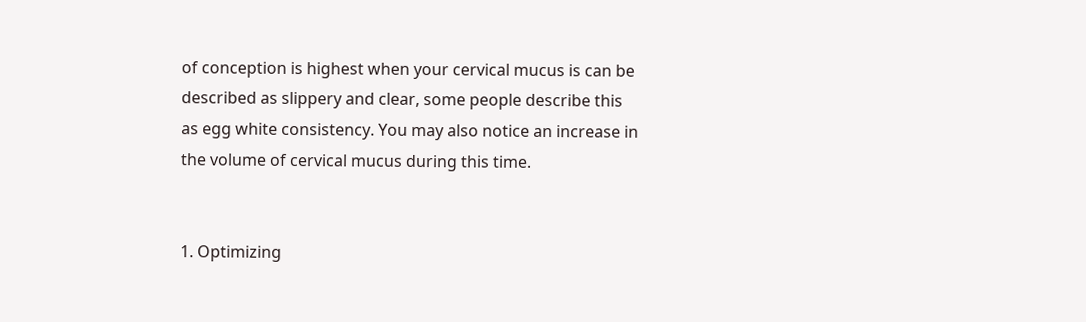of conception is highest when your cervical mucus is can be described as slippery and clear, some people describe this as egg white consistency. You may also notice an increase in the volume of cervical mucus during this time.


1. Optimizing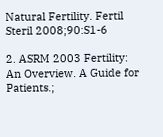Natural Fertility. Fertil Steril 2008;90:S1-6

2. ASRM 2003 Fertility: An Overview. A Guide for Patients.;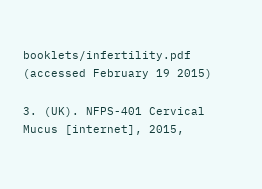booklets/infertility.pdf (accessed February 19 2015)

3. (UK). NFPS-401 Cervical Mucus [internet], 2015,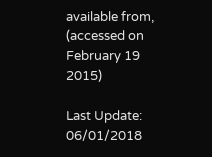available from, (accessed on February 19 2015)

Last Update: 06/01/2018